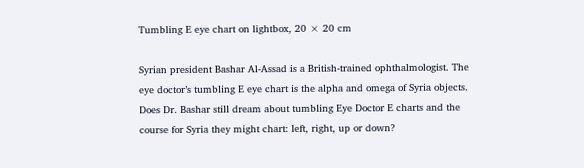Tumbling E eye chart on lightbox, 20 × 20 cm

Syrian president Bashar Al-Assad is a British-trained ophthalmologist. The eye doctor’s tumbling E eye chart is the alpha and omega of Syria objects. Does Dr. Bashar still dream about tumbling Eye Doctor E charts and the course for Syria they might chart: left, right, up or down?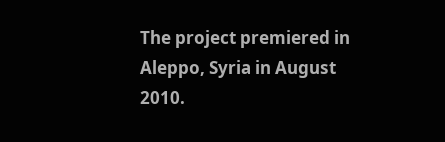The project premiered in Aleppo, Syria in August 2010.